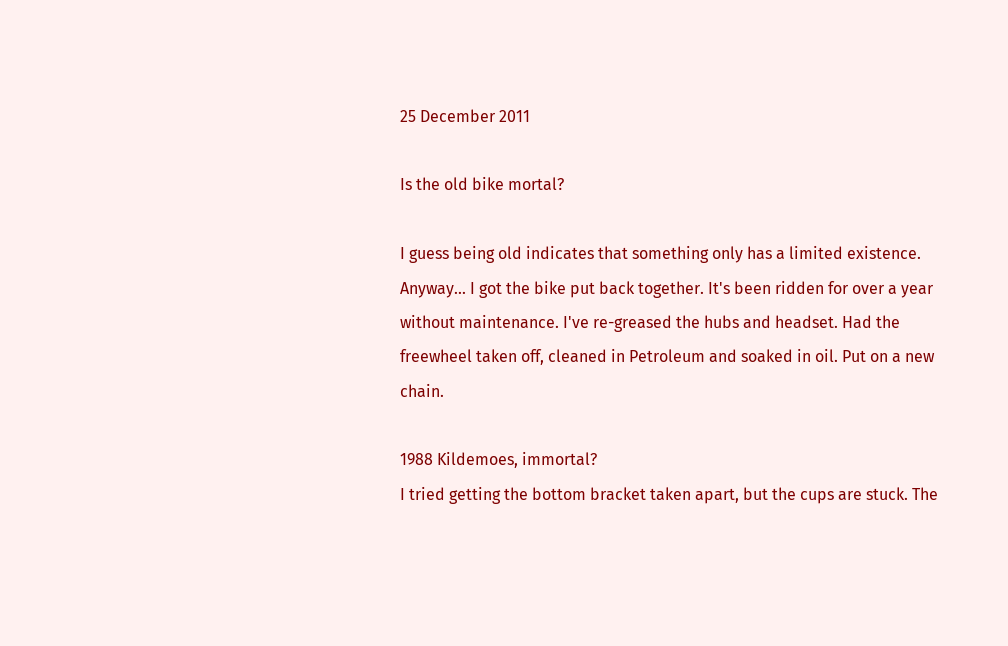25 December 2011

Is the old bike mortal?

I guess being old indicates that something only has a limited existence. Anyway... I got the bike put back together. It's been ridden for over a year without maintenance. I've re-greased the hubs and headset. Had the freewheel taken off, cleaned in Petroleum and soaked in oil. Put on a new chain.

1988 Kildemoes, immortal?
I tried getting the bottom bracket taken apart, but the cups are stuck. The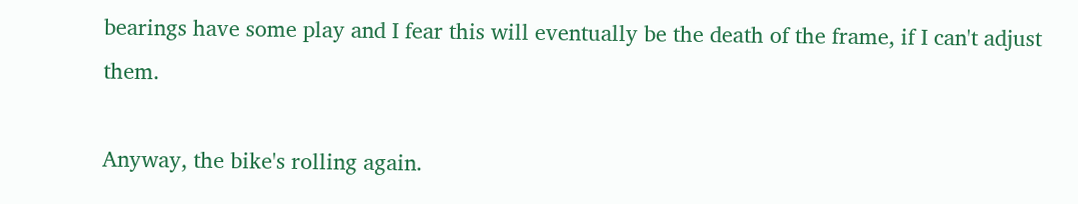bearings have some play and I fear this will eventually be the death of the frame, if I can't adjust them.

Anyway, the bike's rolling again.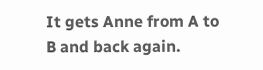It gets Anne from A to B and back again.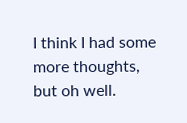I think I had some more thoughts, but oh well.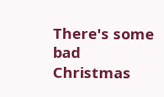There's some bad Christmas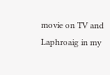movie on TV and Laphroaig in my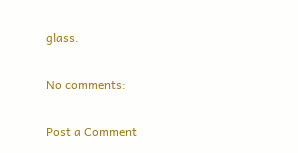glass.

No comments:

Post a Comment